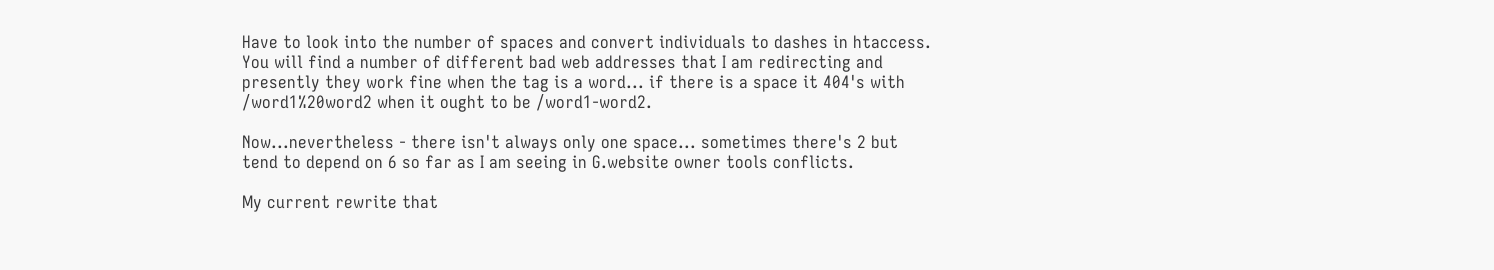Have to look into the number of spaces and convert individuals to dashes in htaccess. You will find a number of different bad web addresses that I am redirecting and presently they work fine when the tag is a word... if there is a space it 404's with /word1%20word2 when it ought to be /word1-word2.

Now...nevertheless - there isn't always only one space... sometimes there's 2 but tend to depend on 6 so far as I am seeing in G.website owner tools conflicts.

My current rewrite that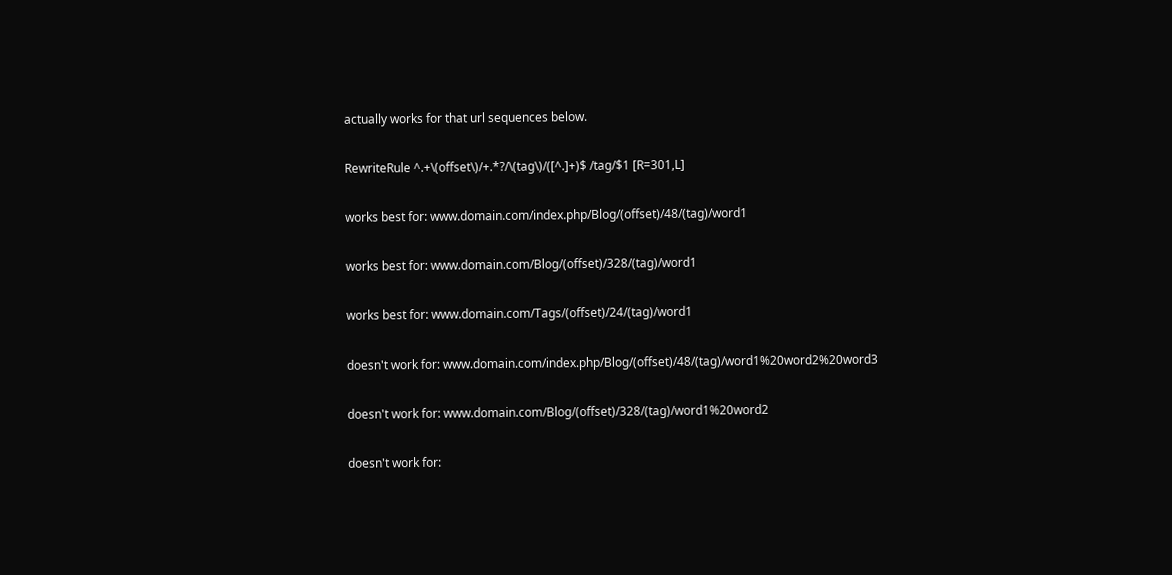actually works for that url sequences below.

RewriteRule ^.+\(offset\)/+.*?/\(tag\)/([^.]+)$ /tag/$1 [R=301,L]

works best for: www.domain.com/index.php/Blog/(offset)/48/(tag)/word1

works best for: www.domain.com/Blog/(offset)/328/(tag)/word1

works best for: www.domain.com/Tags/(offset)/24/(tag)/word1

doesn't work for: www.domain.com/index.php/Blog/(offset)/48/(tag)/word1%20word2%20word3

doesn't work for: www.domain.com/Blog/(offset)/328/(tag)/word1%20word2

doesn't work for: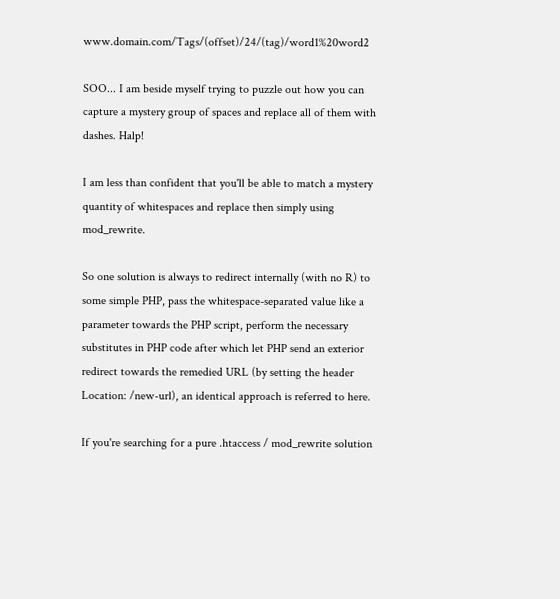www.domain.com/Tags/(offset)/24/(tag)/word1%20word2

SOO... I am beside myself trying to puzzle out how you can capture a mystery group of spaces and replace all of them with dashes. Halp!

I am less than confident that you'll be able to match a mystery quantity of whitespaces and replace then simply using mod_rewrite.

So one solution is always to redirect internally (with no R) to some simple PHP, pass the whitespace-separated value like a parameter towards the PHP script, perform the necessary substitutes in PHP code after which let PHP send an exterior redirect towards the remedied URL (by setting the header Location: /new-url), an identical approach is referred to here.

If you're searching for a pure .htaccess / mod_rewrite solution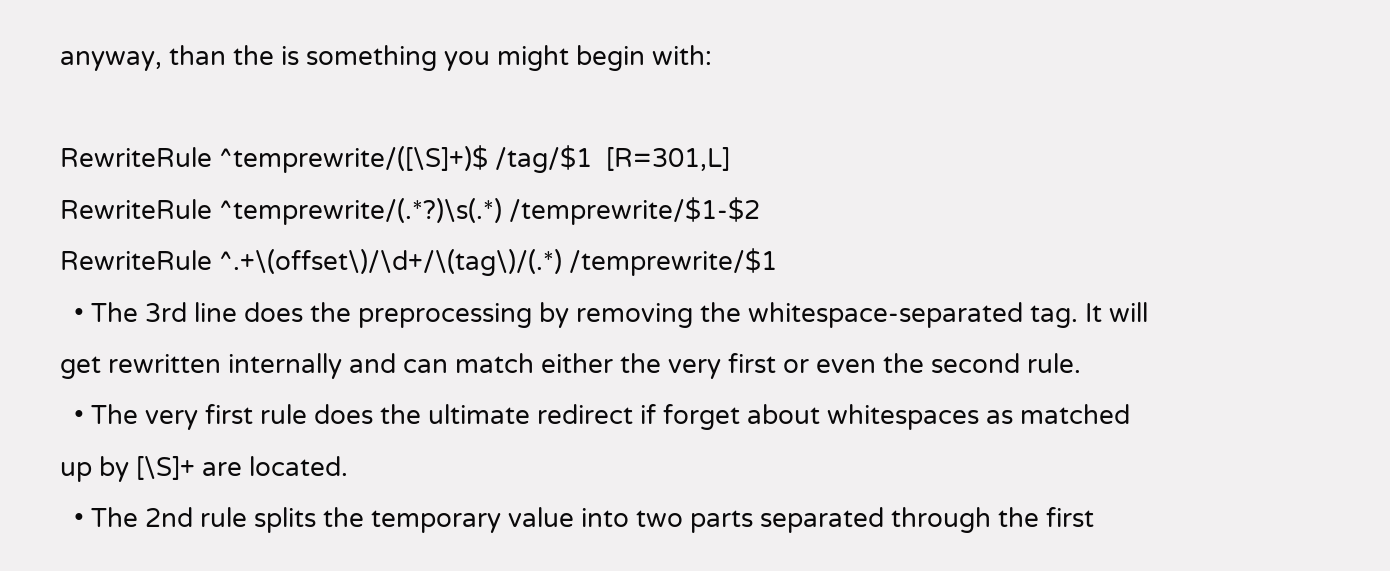anyway, than the is something you might begin with:

RewriteRule ^temprewrite/([\S]+)$ /tag/$1  [R=301,L]
RewriteRule ^temprewrite/(.*?)\s(.*) /temprewrite/$1-$2
RewriteRule ^.+\(offset\)/\d+/\(tag\)/(.*) /temprewrite/$1
  • The 3rd line does the preprocessing by removing the whitespace-separated tag. It will get rewritten internally and can match either the very first or even the second rule.
  • The very first rule does the ultimate redirect if forget about whitespaces as matched up by [\S]+ are located.
  • The 2nd rule splits the temporary value into two parts separated through the first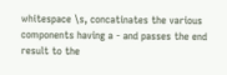whitespace \s, concatinates the various components having a - and passes the end result to the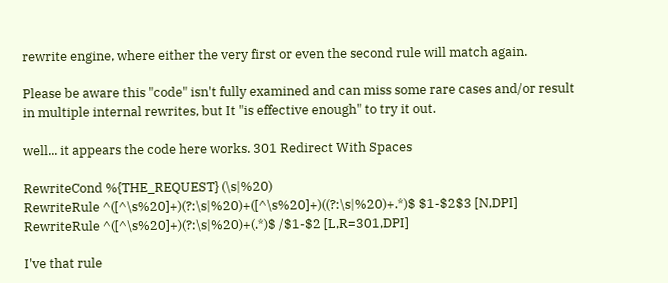rewrite engine, where either the very first or even the second rule will match again.

Please be aware this "code" isn't fully examined and can miss some rare cases and/or result in multiple internal rewrites, but It "is effective enough" to try it out.

well... it appears the code here works. 301 Redirect With Spaces

RewriteCond %{THE_REQUEST} (\s|%20)
RewriteRule ^([^\s%20]+)(?:\s|%20)+([^\s%20]+)((?:\s|%20)+.*)$ $1-$2$3 [N,DPI]
RewriteRule ^([^\s%20]+)(?:\s|%20)+(.*)$ /$1-$2 [L,R=301,DPI]

I've that rule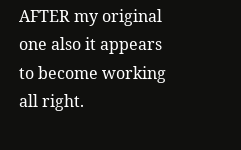AFTER my original one also it appears to become working all right.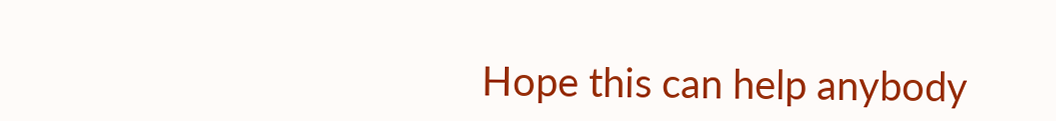Hope this can help anybody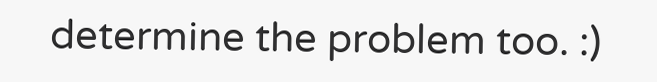determine the problem too. :)